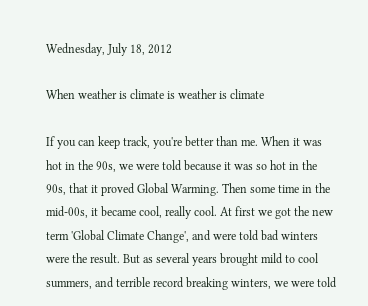Wednesday, July 18, 2012

When weather is climate is weather is climate

If you can keep track, you're better than me. When it was hot in the 90s, we were told because it was so hot in the 90s, that it proved Global Warming. Then some time in the mid-00s, it became cool, really cool. At first we got the new term 'Global Climate Change', and were told bad winters were the result. But as several years brought mild to cool summers, and terrible record breaking winters, we were told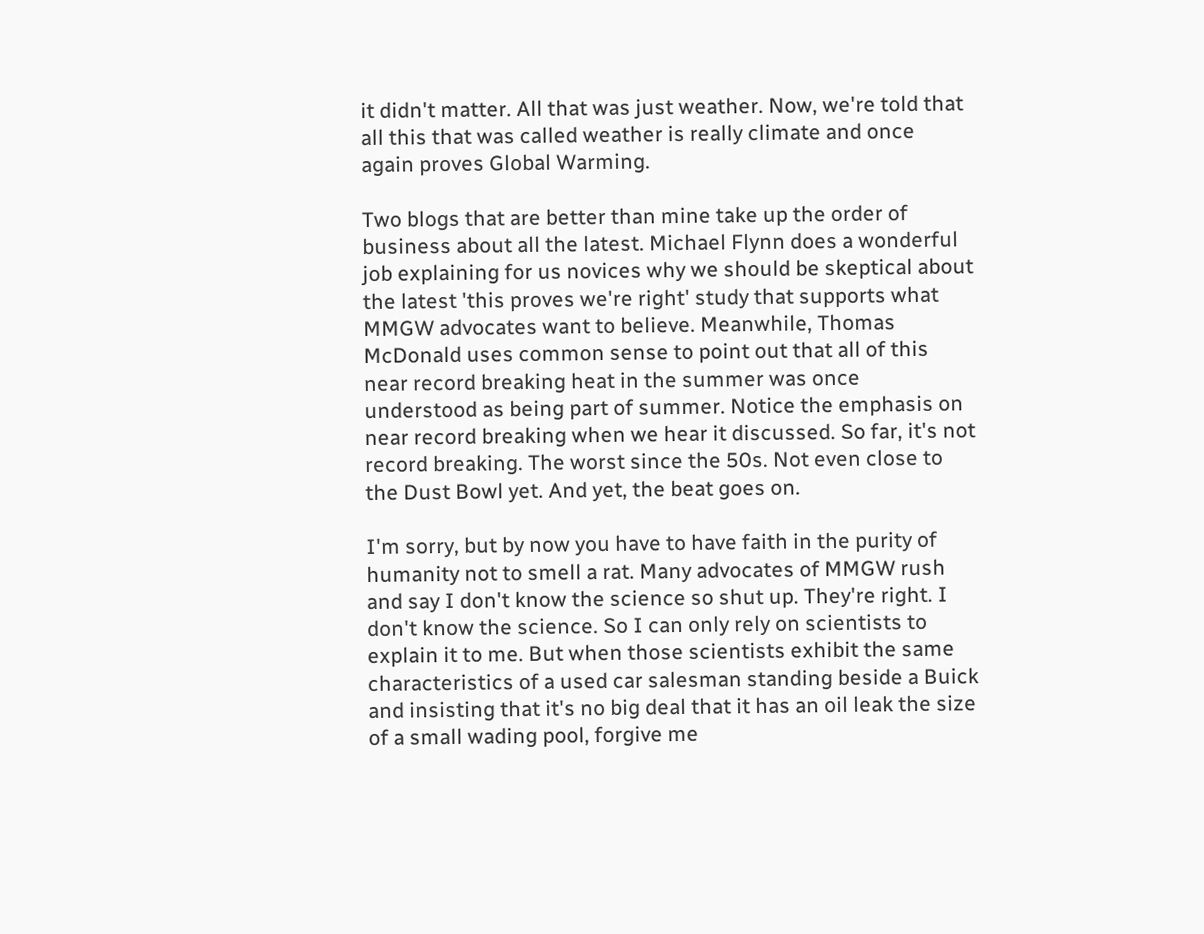it didn't matter. All that was just weather. Now, we're told that all this that was called weather is really climate and once again proves Global Warming.

Two blogs that are better than mine take up the order of business about all the latest. Michael Flynn does a wonderful job explaining for us novices why we should be skeptical about the latest 'this proves we're right' study that supports what MMGW advocates want to believe. Meanwhile, Thomas McDonald uses common sense to point out that all of this near record breaking heat in the summer was once understood as being part of summer. Notice the emphasis on near record breaking when we hear it discussed. So far, it's not record breaking. The worst since the 50s. Not even close to the Dust Bowl yet. And yet, the beat goes on.

I'm sorry, but by now you have to have faith in the purity of humanity not to smell a rat. Many advocates of MMGW rush and say I don't know the science so shut up. They're right. I don't know the science. So I can only rely on scientists to explain it to me. But when those scientists exhibit the same characteristics of a used car salesman standing beside a Buick and insisting that it's no big deal that it has an oil leak the size of a small wading pool, forgive me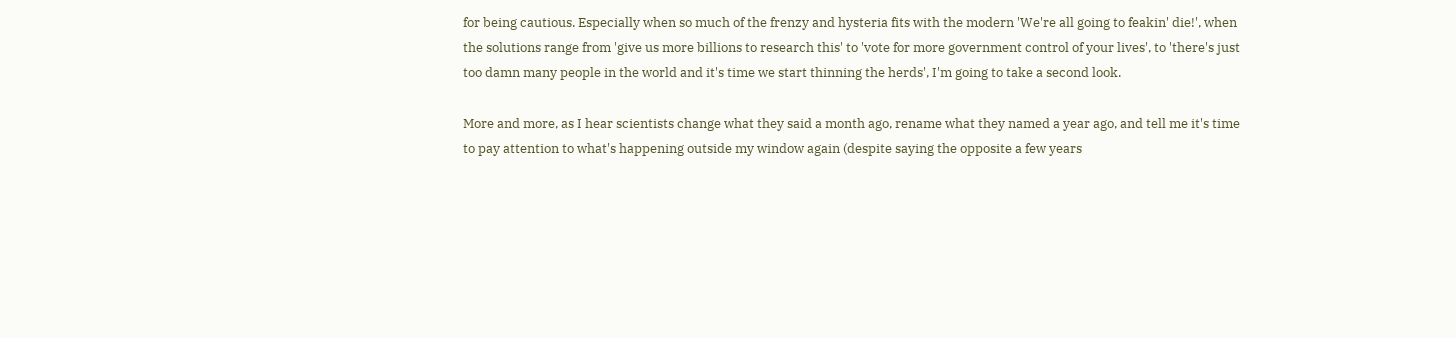for being cautious. Especially when so much of the frenzy and hysteria fits with the modern 'We're all going to feakin' die!', when the solutions range from 'give us more billions to research this' to 'vote for more government control of your lives', to 'there's just too damn many people in the world and it's time we start thinning the herds', I'm going to take a second look.

More and more, as I hear scientists change what they said a month ago, rename what they named a year ago, and tell me it's time to pay attention to what's happening outside my window again (despite saying the opposite a few years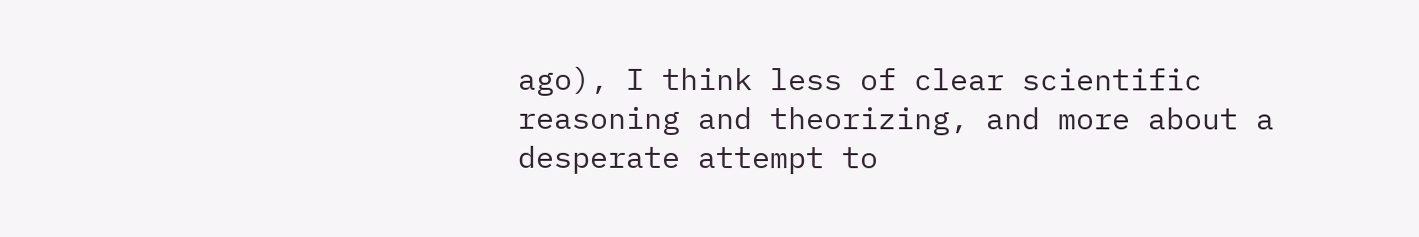ago), I think less of clear scientific reasoning and theorizing, and more about a desperate attempt to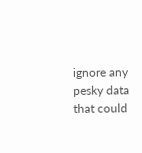ignore any pesky data that could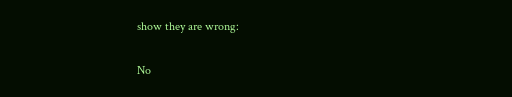show they are wrong:

No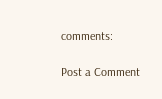comments:

Post a Comment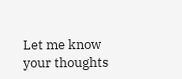Let me know your thoughts